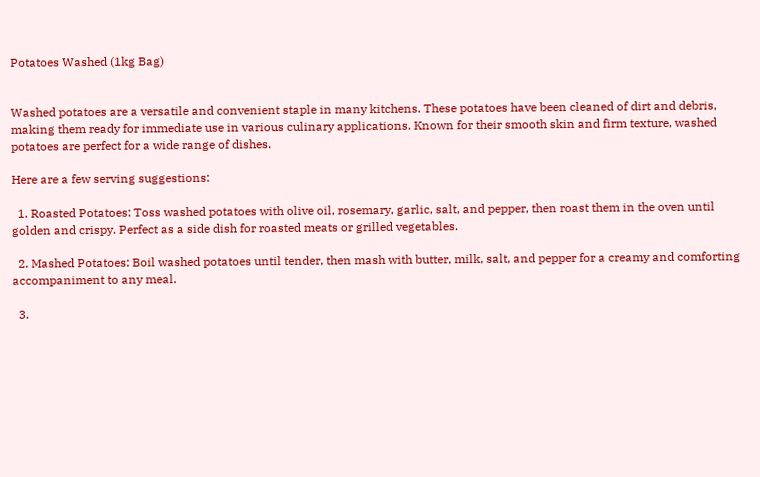Potatoes Washed (1kg Bag)


Washed potatoes are a versatile and convenient staple in many kitchens. These potatoes have been cleaned of dirt and debris, making them ready for immediate use in various culinary applications. Known for their smooth skin and firm texture, washed potatoes are perfect for a wide range of dishes.

Here are a few serving suggestions:

  1. Roasted Potatoes: Toss washed potatoes with olive oil, rosemary, garlic, salt, and pepper, then roast them in the oven until golden and crispy. Perfect as a side dish for roasted meats or grilled vegetables.

  2. Mashed Potatoes: Boil washed potatoes until tender, then mash with butter, milk, salt, and pepper for a creamy and comforting accompaniment to any meal.

  3.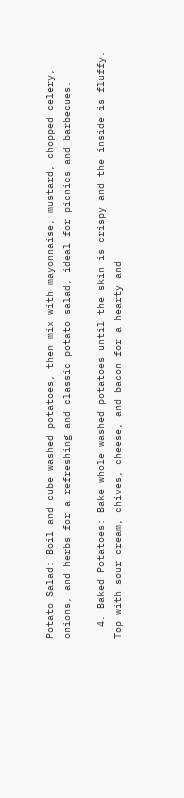Potato Salad: Boil and cube washed potatoes, then mix with mayonnaise, mustard, chopped celery, onions, and herbs for a refreshing and classic potato salad, ideal for picnics and barbecues.

  4. Baked Potatoes: Bake whole washed potatoes until the skin is crispy and the inside is fluffy. Top with sour cream, chives, cheese, and bacon for a hearty and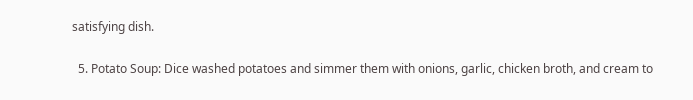satisfying dish.

  5. Potato Soup: Dice washed potatoes and simmer them with onions, garlic, chicken broth, and cream to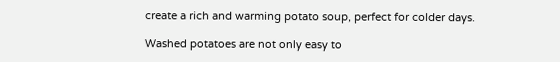create a rich and warming potato soup, perfect for colder days.

Washed potatoes are not only easy to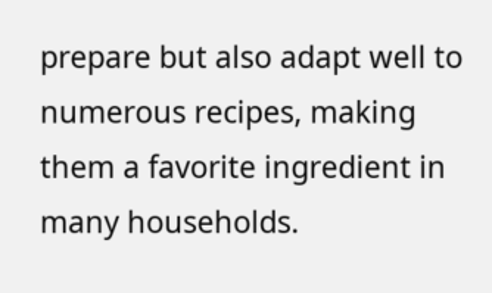prepare but also adapt well to numerous recipes, making them a favorite ingredient in many households.